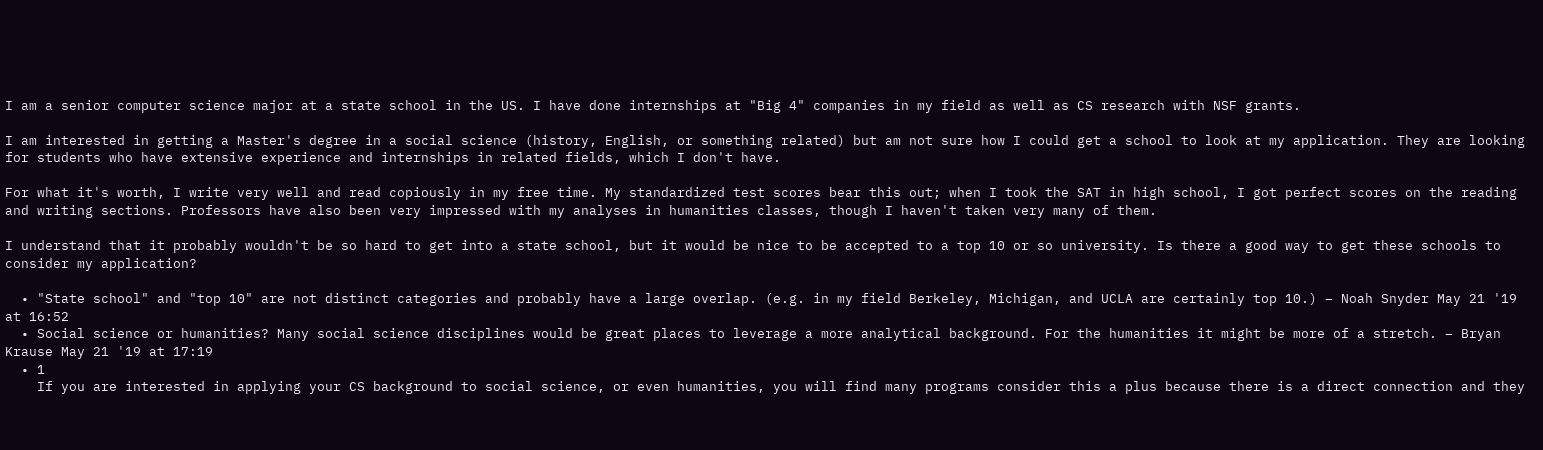I am a senior computer science major at a state school in the US. I have done internships at "Big 4" companies in my field as well as CS research with NSF grants.

I am interested in getting a Master's degree in a social science (history, English, or something related) but am not sure how I could get a school to look at my application. They are looking for students who have extensive experience and internships in related fields, which I don't have.

For what it's worth, I write very well and read copiously in my free time. My standardized test scores bear this out; when I took the SAT in high school, I got perfect scores on the reading and writing sections. Professors have also been very impressed with my analyses in humanities classes, though I haven't taken very many of them.

I understand that it probably wouldn't be so hard to get into a state school, but it would be nice to be accepted to a top 10 or so university. Is there a good way to get these schools to consider my application?

  • "State school" and "top 10" are not distinct categories and probably have a large overlap. (e.g. in my field Berkeley, Michigan, and UCLA are certainly top 10.) – Noah Snyder May 21 '19 at 16:52
  • Social science or humanities? Many social science disciplines would be great places to leverage a more analytical background. For the humanities it might be more of a stretch. – Bryan Krause May 21 '19 at 17:19
  • 1
    If you are interested in applying your CS background to social science, or even humanities, you will find many programs consider this a plus because there is a direct connection and they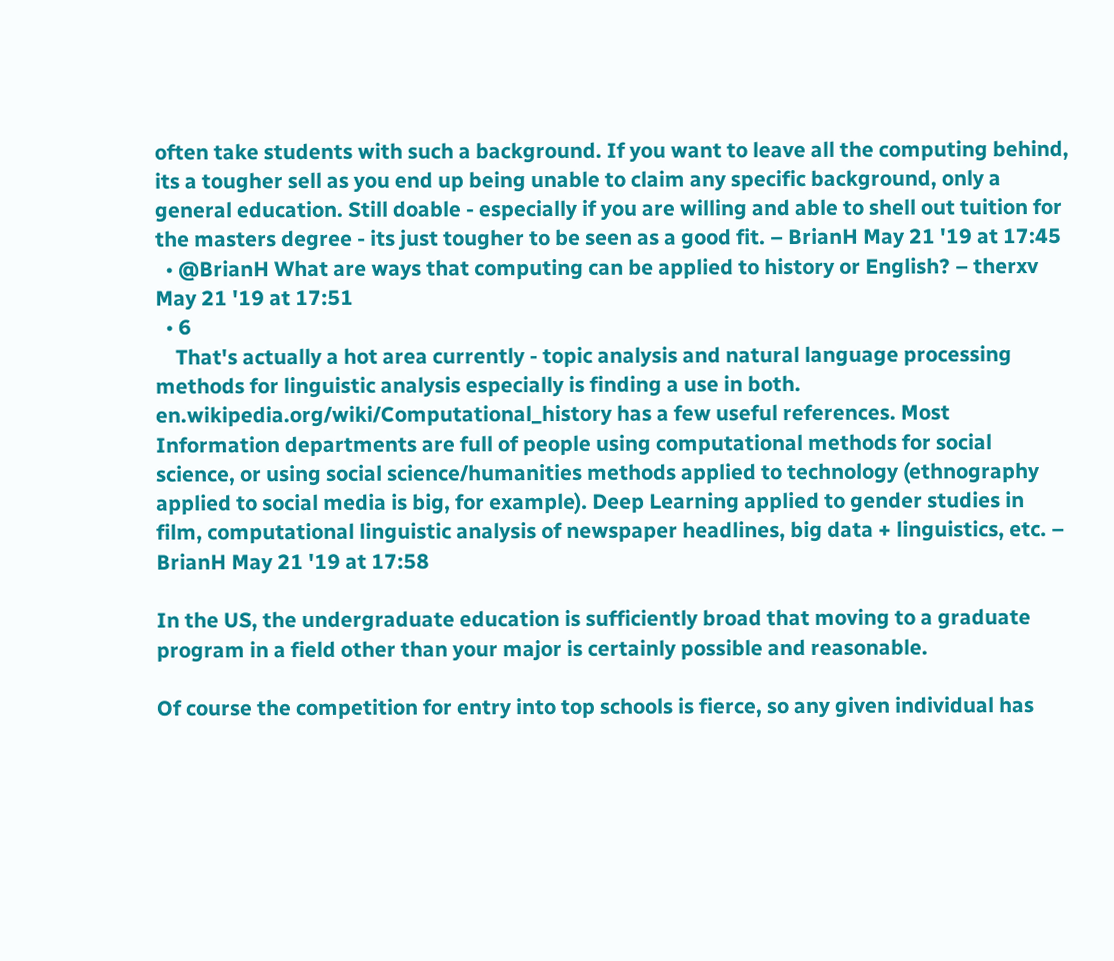often take students with such a background. If you want to leave all the computing behind, its a tougher sell as you end up being unable to claim any specific background, only a general education. Still doable - especially if you are willing and able to shell out tuition for the masters degree - its just tougher to be seen as a good fit. – BrianH May 21 '19 at 17:45
  • @BrianH What are ways that computing can be applied to history or English? – therxv May 21 '19 at 17:51
  • 6
    That's actually a hot area currently - topic analysis and natural language processing methods for linguistic analysis especially is finding a use in both. en.wikipedia.org/wiki/Computational_history has a few useful references. Most Information departments are full of people using computational methods for social science, or using social science/humanities methods applied to technology (ethnography applied to social media is big, for example). Deep Learning applied to gender studies in film, computational linguistic analysis of newspaper headlines, big data + linguistics, etc. – BrianH May 21 '19 at 17:58

In the US, the undergraduate education is sufficiently broad that moving to a graduate program in a field other than your major is certainly possible and reasonable.

Of course the competition for entry into top schools is fierce, so any given individual has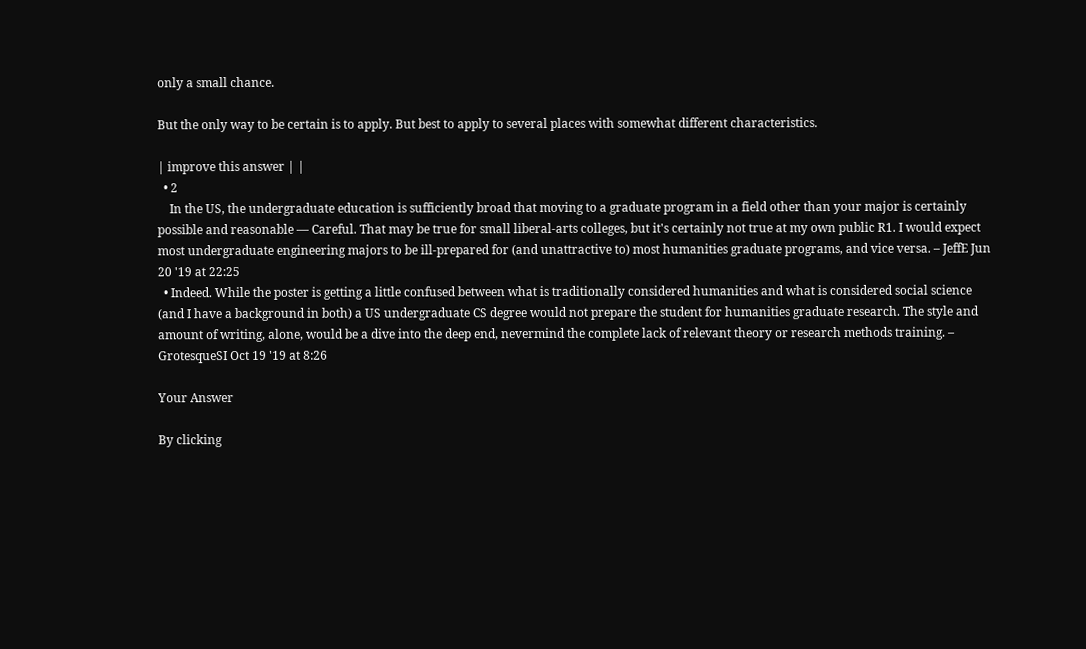only a small chance.

But the only way to be certain is to apply. But best to apply to several places with somewhat different characteristics.

| improve this answer | |
  • 2
    In the US, the undergraduate education is sufficiently broad that moving to a graduate program in a field other than your major is certainly possible and reasonable — Careful. That may be true for small liberal-arts colleges, but it's certainly not true at my own public R1. I would expect most undergraduate engineering majors to be ill-prepared for (and unattractive to) most humanities graduate programs, and vice versa. – JeffE Jun 20 '19 at 22:25
  • Indeed. While the poster is getting a little confused between what is traditionally considered humanities and what is considered social science (and I have a background in both) a US undergraduate CS degree would not prepare the student for humanities graduate research. The style and amount of writing, alone, would be a dive into the deep end, nevermind the complete lack of relevant theory or research methods training. – GrotesqueSI Oct 19 '19 at 8:26

Your Answer

By clicking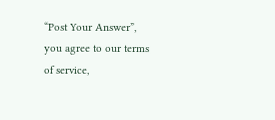“Post Your Answer”, you agree to our terms of service,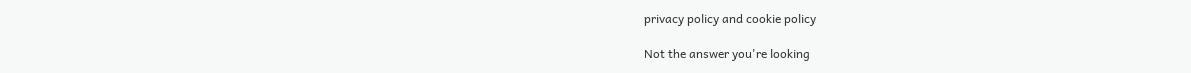privacy policy and cookie policy

Not the answer you're looking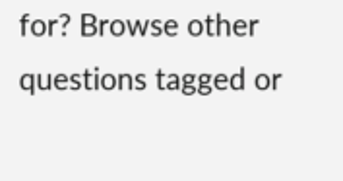for? Browse other questions tagged or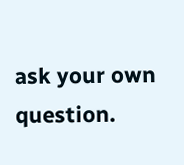ask your own question.